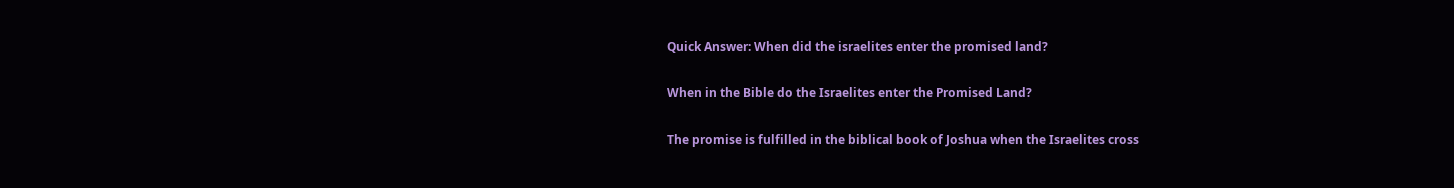Quick Answer: When did the israelites enter the promised land?

When in the Bible do the Israelites enter the Promised Land?

The promise is fulfilled in the biblical book of Joshua when the Israelites cross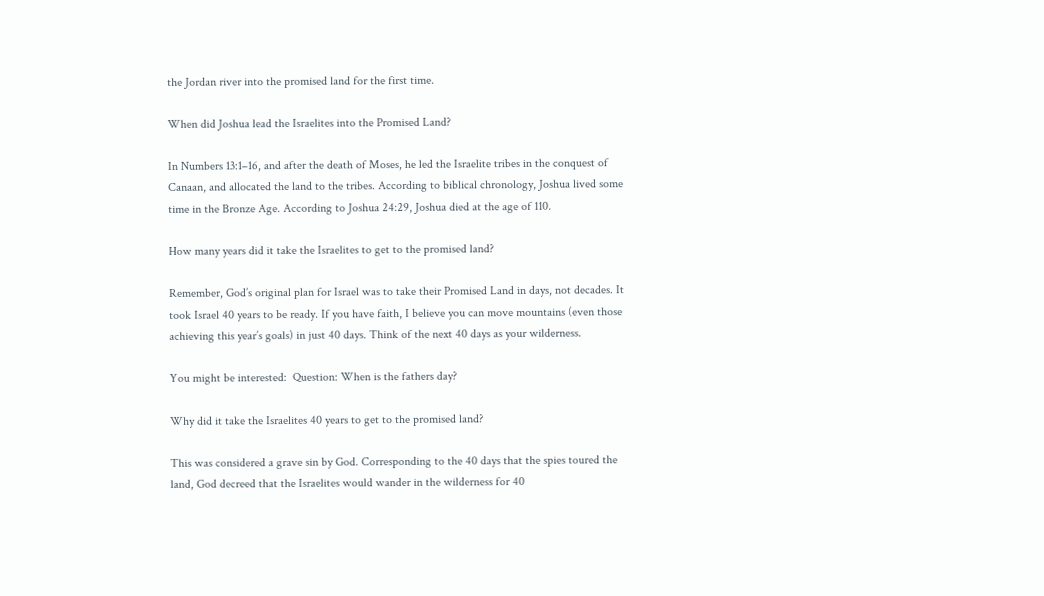the Jordan river into the promised land for the first time.

When did Joshua lead the Israelites into the Promised Land?

In Numbers 13:1–16, and after the death of Moses, he led the Israelite tribes in the conquest of Canaan, and allocated the land to the tribes. According to biblical chronology, Joshua lived some time in the Bronze Age. According to Joshua 24:29, Joshua died at the age of 110.

How many years did it take the Israelites to get to the promised land?

Remember, God’s original plan for Israel was to take their Promised Land in days, not decades. It took Israel 40 years to be ready. If you have faith, I believe you can move mountains (even those achieving this year’s goals) in just 40 days. Think of the next 40 days as your wilderness.

You might be interested:  Question: When is the fathers day?

Why did it take the Israelites 40 years to get to the promised land?

This was considered a grave sin by God. Corresponding to the 40 days that the spies toured the land, God decreed that the Israelites would wander in the wilderness for 40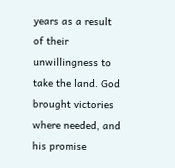years as a result of their unwillingness to take the land. God brought victories where needed, and his promise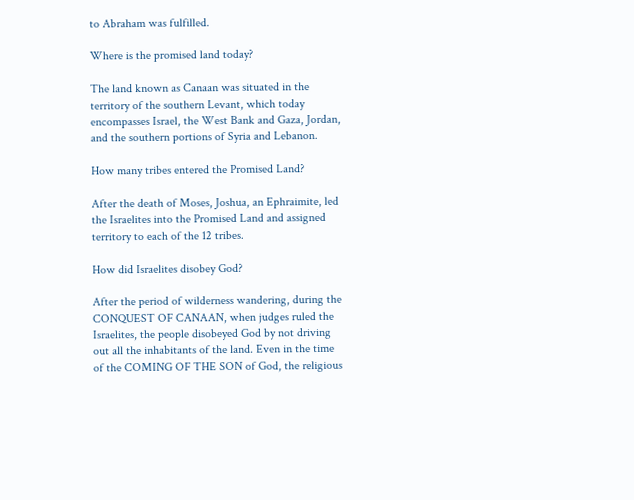to Abraham was fulfilled.

Where is the promised land today?

The land known as Canaan was situated in the territory of the southern Levant, which today encompasses Israel, the West Bank and Gaza, Jordan, and the southern portions of Syria and Lebanon.

How many tribes entered the Promised Land?

After the death of Moses, Joshua, an Ephraimite, led the Israelites into the Promised Land and assigned territory to each of the 12 tribes.

How did Israelites disobey God?

After the period of wilderness wandering, during the CONQUEST OF CANAAN, when judges ruled the Israelites, the people disobeyed God by not driving out all the inhabitants of the land. Even in the time of the COMING OF THE SON of God, the religious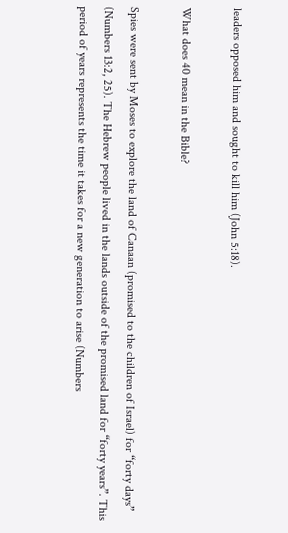leaders opposed him and sought to kill him (John 5:18).

What does 40 mean in the Bible?

Spies were sent by Moses to explore the land of Canaan (promised to the children of Israel) for “forty days” (Numbers 13:2, 25). The Hebrew people lived in the lands outside of the promised land for “forty years”. This period of years represents the time it takes for a new generation to arise (Numbers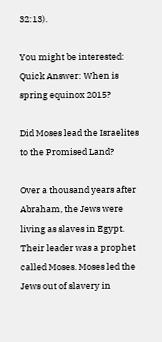32:13).

You might be interested:  Quick Answer: When is spring equinox 2015?

Did Moses lead the Israelites to the Promised Land?

Over a thousand years after Abraham, the Jews were living as slaves in Egypt. Their leader was a prophet called Moses. Moses led the Jews out of slavery in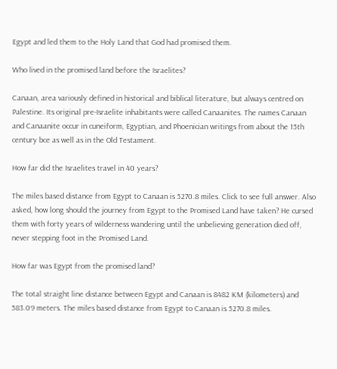Egypt and led them to the Holy Land that God had promised them.

Who lived in the promised land before the Israelites?

Canaan, area variously defined in historical and biblical literature, but always centred on Palestine. Its original pre-Israelite inhabitants were called Canaanites. The names Canaan and Canaanite occur in cuneiform, Egyptian, and Phoenician writings from about the 15th century bce as well as in the Old Testament.

How far did the Israelites travel in 40 years?

The miles based distance from Egypt to Canaan is 5270.8 miles. Click to see full answer. Also asked, how long should the journey from Egypt to the Promised Land have taken? He cursed them with forty years of wilderness wandering until the unbelieving generation died off, never stepping foot in the Promised Land.

How far was Egypt from the promised land?

The total straight line distance between Egypt and Canaan is 8482 KM (kilometers) and 583.09 meters. The miles based distance from Egypt to Canaan is 5270.8 miles.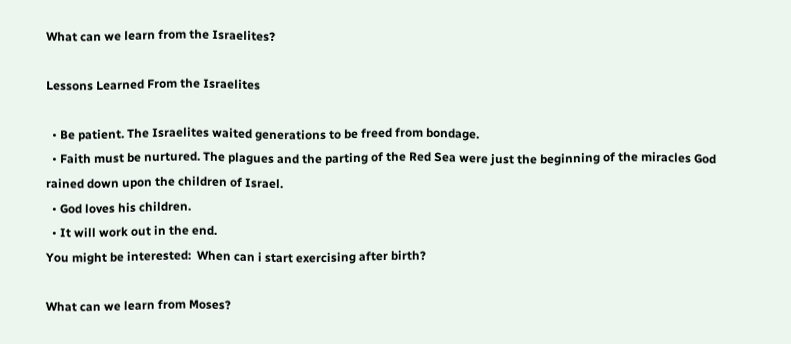What can we learn from the Israelites?

Lessons Learned From the Israelites

  • Be patient. The Israelites waited generations to be freed from bondage.
  • Faith must be nurtured. The plagues and the parting of the Red Sea were just the beginning of the miracles God rained down upon the children of Israel.
  • God loves his children.
  • It will work out in the end.
You might be interested:  When can i start exercising after birth?

What can we learn from Moses?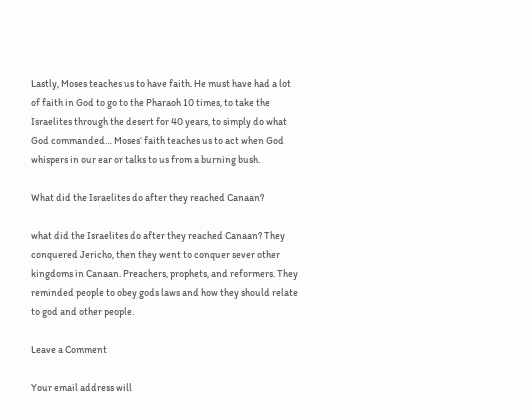Lastly, Moses teaches us to have faith. He must have had a lot of faith in God to go to the Pharaoh 10 times, to take the Israelites through the desert for 40 years, to simply do what God commanded… Moses‘ faith teaches us to act when God whispers in our ear or talks to us from a burning bush.

What did the Israelites do after they reached Canaan?

what did the Israelites do after they reached Canaan? They conquered Jericho, then they went to conquer sever other kingdoms in Canaan. Preachers, prophets, and reformers. They reminded people to obey gods laws and how they should relate to god and other people.

Leave a Comment

Your email address will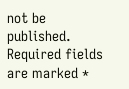not be published. Required fields are marked *